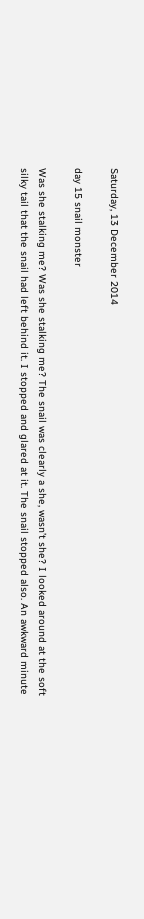Saturday, 13 December 2014

day 15 snail monster

Was she stalking me? Was she stalking me? The snail was clearly a she, wasn’t she? I looked around at the soft silky tail that the snail had left behind it. I stopped and glared at it. The snail stopped also. An awkward minute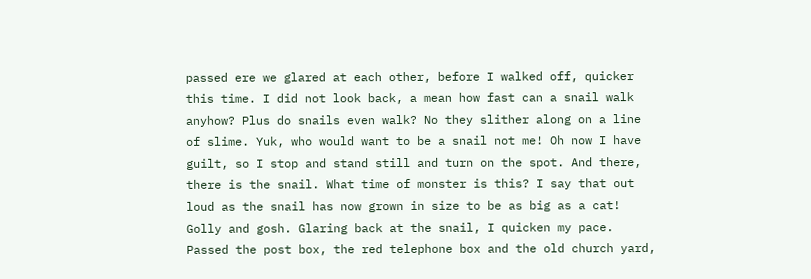passed ere we glared at each other, before I walked off, quicker this time. I did not look back, a mean how fast can a snail walk anyhow? Plus do snails even walk? No they slither along on a line of slime. Yuk, who would want to be a snail not me! Oh now I have guilt, so I stop and stand still and turn on the spot. And there, there is the snail. What time of monster is this? I say that out loud as the snail has now grown in size to be as big as a cat! Golly and gosh. Glaring back at the snail, I quicken my pace. Passed the post box, the red telephone box and the old church yard,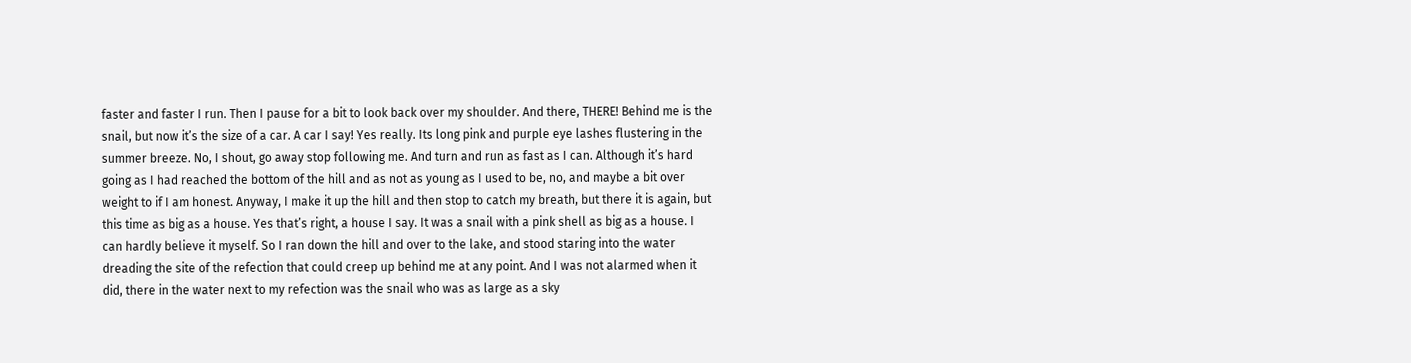faster and faster I run. Then I pause for a bit to look back over my shoulder. And there, THERE! Behind me is the snail, but now it’s the size of a car. A car I say! Yes really. Its long pink and purple eye lashes flustering in the summer breeze. No, I shout, go away stop following me. And turn and run as fast as I can. Although it’s hard going as I had reached the bottom of the hill and as not as young as I used to be, no, and maybe a bit over weight to if I am honest. Anyway, I make it up the hill and then stop to catch my breath, but there it is again, but this time as big as a house. Yes that’s right, a house I say. It was a snail with a pink shell as big as a house. I can hardly believe it myself. So I ran down the hill and over to the lake, and stood staring into the water dreading the site of the refection that could creep up behind me at any point. And I was not alarmed when it did, there in the water next to my refection was the snail who was as large as a sky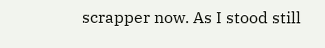scrapper now. As I stood still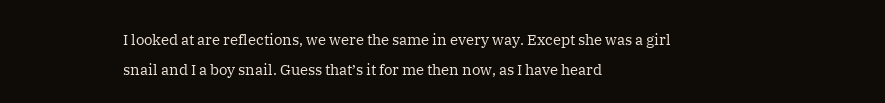I looked at are reflections, we were the same in every way. Except she was a girl snail and I a boy snail. Guess that’s it for me then now, as I have heard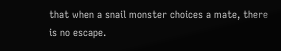that when a snail monster choices a mate, there is no escape.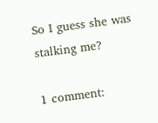So I guess she was stalking me?

1 comment: